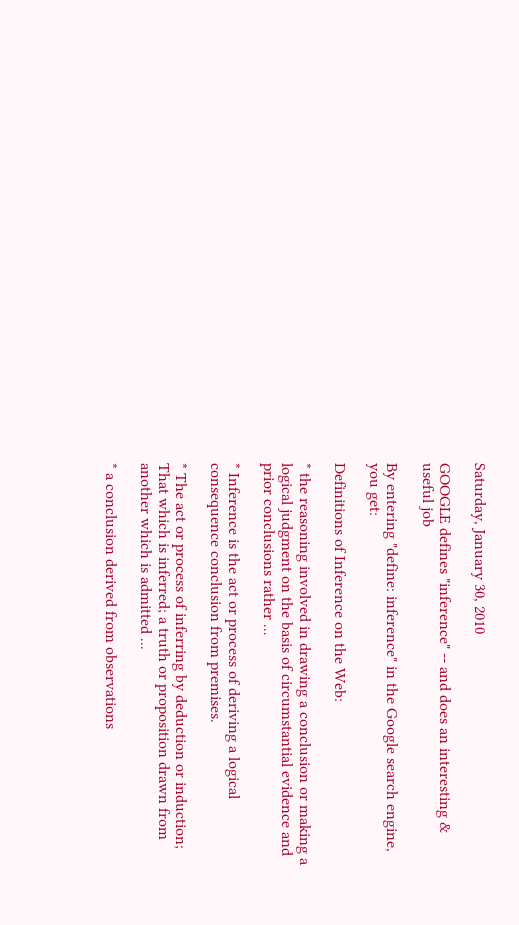Saturday, January 30, 2010

GOOGLE defines "inference" -- and does an interesting & useful job

By entering "define: inference" in the Google search engine, you get:

Definitions of Inference on the Web:

* the reasoning involved in drawing a conclusion or making a logical judgment on the basis of circumstantial evidence and prior conclusions rather ...

* Inference is the act or process of deriving a logical consequence conclusion from premises.

* The act or process of inferring by deduction or induction; That which is inferred; a truth or proposition drawn from another which is admitted ...

* a conclusion derived from observations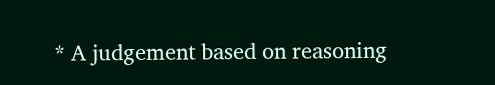* A judgement based on reasoning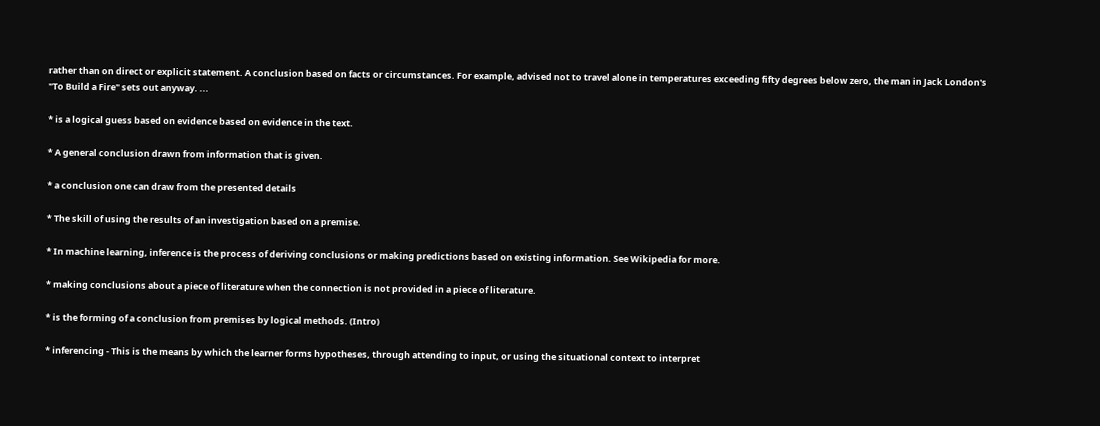rather than on direct or explicit statement. A conclusion based on facts or circumstances. For example, advised not to travel alone in temperatures exceeding fifty degrees below zero, the man in Jack London's "To Build a Fire" sets out anyway. ...

* is a logical guess based on evidence based on evidence in the text.

* A general conclusion drawn from information that is given.

* a conclusion one can draw from the presented details

* The skill of using the results of an investigation based on a premise.

* In machine learning, inference is the process of deriving conclusions or making predictions based on existing information. See Wikipedia for more.

* making conclusions about a piece of literature when the connection is not provided in a piece of literature.

* is the forming of a conclusion from premises by logical methods. (Intro)

* inferencing - This is the means by which the learner forms hypotheses, through attending to input, or using the situational context to interpret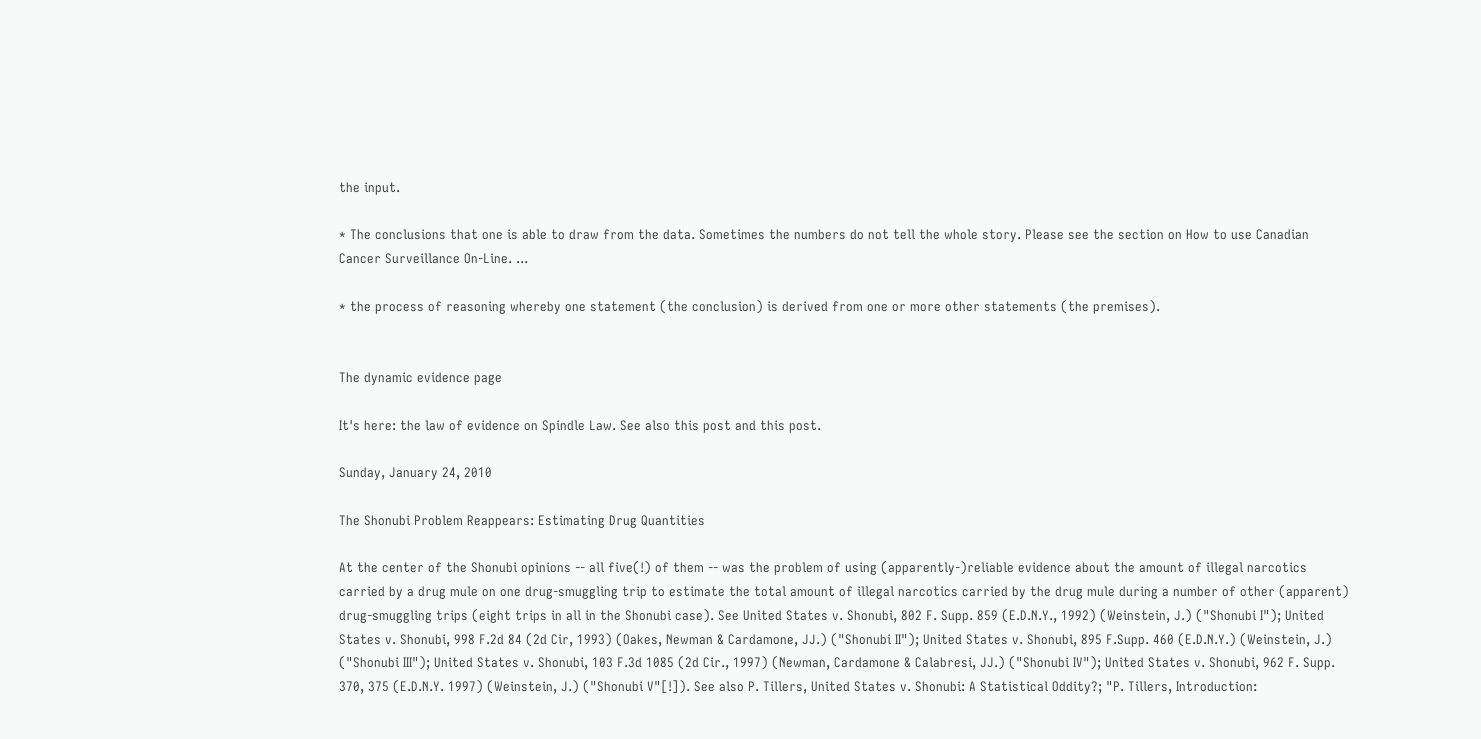the input.

* The conclusions that one is able to draw from the data. Sometimes the numbers do not tell the whole story. Please see the section on How to use Canadian Cancer Surveillance On-Line. ...

* the process of reasoning whereby one statement (the conclusion) is derived from one or more other statements (the premises).


The dynamic evidence page

It's here: the law of evidence on Spindle Law. See also this post and this post.

Sunday, January 24, 2010

The Shonubi Problem Reappears: Estimating Drug Quantities

At the center of the Shonubi opinions -- all five(!) of them -- was the problem of using (apparently-)reliable evidence about the amount of illegal narcotics carried by a drug mule on one drug-smuggling trip to estimate the total amount of illegal narcotics carried by the drug mule during a number of other (apparent) drug-smuggling trips (eight trips in all in the Shonubi case). See United States v. Shonubi, 802 F. Supp. 859 (E.D.N.Y., 1992) (Weinstein, J.) ("Shonubi I"); United States v. Shonubi, 998 F.2d 84 (2d Cir, 1993) (Oakes, Newman & Cardamone, JJ.) ("Shonubi II"); United States v. Shonubi, 895 F.Supp. 460 (E.D.N.Y.) (Weinstein, J.) ("Shonubi III"); United States v. Shonubi, 103 F.3d 1085 (2d Cir., 1997) (Newman, Cardamone & Calabresi, JJ.) ("Shonubi IV"); United States v. Shonubi, 962 F. Supp. 370, 375 (E.D.N.Y. 1997) (Weinstein, J.) ("Shonubi V"[!]). See also P. Tillers, United States v. Shonubi: A Statistical Oddity?; "P. Tillers, Introduction: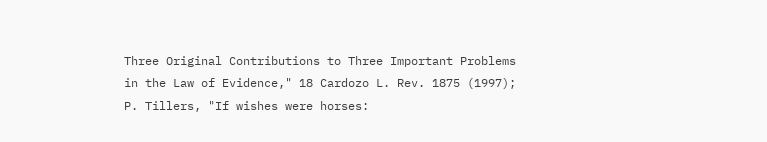Three Original Contributions to Three Important Problems in the Law of Evidence," 18 Cardozo L. Rev. 1875 (1997); P. Tillers, "If wishes were horses: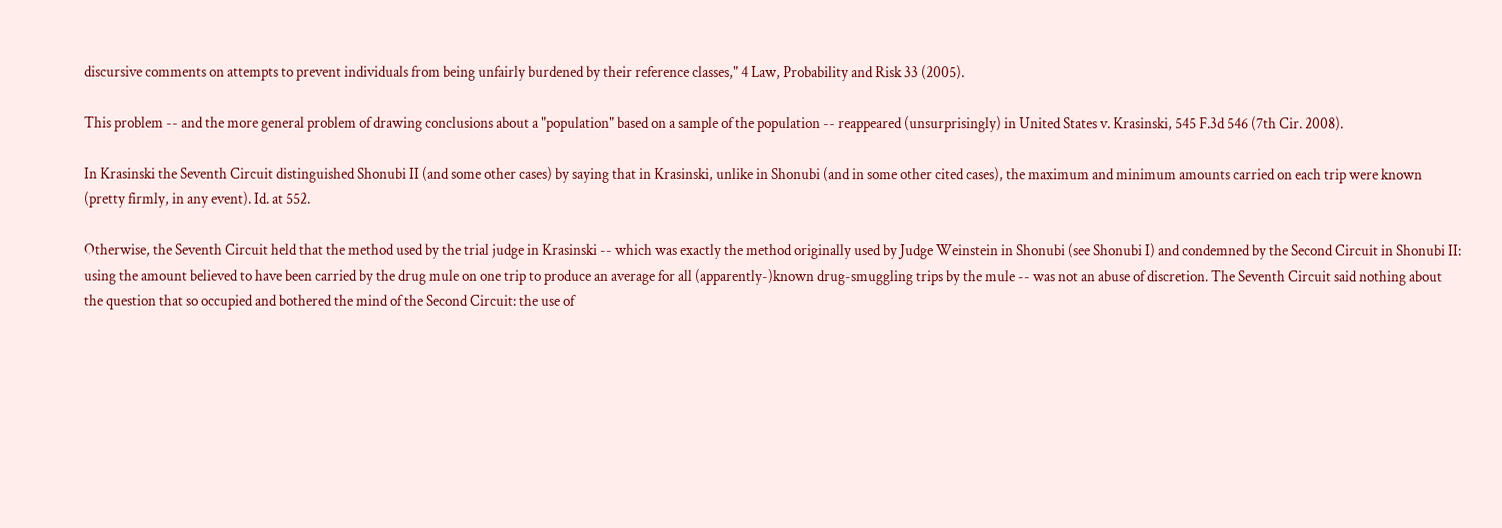discursive comments on attempts to prevent individuals from being unfairly burdened by their reference classes," 4 Law, Probability and Risk 33 (2005).

This problem -- and the more general problem of drawing conclusions about a "population" based on a sample of the population -- reappeared (unsurprisingly) in United States v. Krasinski, 545 F.3d 546 (7th Cir. 2008).

In Krasinski the Seventh Circuit distinguished Shonubi II (and some other cases) by saying that in Krasinski, unlike in Shonubi (and in some other cited cases), the maximum and minimum amounts carried on each trip were known (pretty firmly, in any event). Id. at 552.

Otherwise, the Seventh Circuit held that the method used by the trial judge in Krasinski -- which was exactly the method originally used by Judge Weinstein in Shonubi (see Shonubi I) and condemned by the Second Circuit in Shonubi II: using the amount believed to have been carried by the drug mule on one trip to produce an average for all (apparently-)known drug-smuggling trips by the mule -- was not an abuse of discretion. The Seventh Circuit said nothing about the question that so occupied and bothered the mind of the Second Circuit: the use of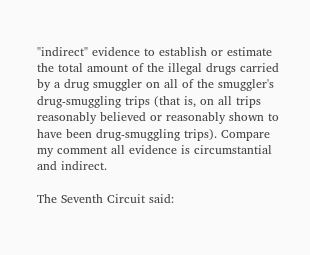"indirect" evidence to establish or estimate the total amount of the illegal drugs carried by a drug smuggler on all of the smuggler's drug-smuggling trips (that is, on all trips reasonably believed or reasonably shown to have been drug-smuggling trips). Compare my comment all evidence is circumstantial and indirect.

The Seventh Circuit said: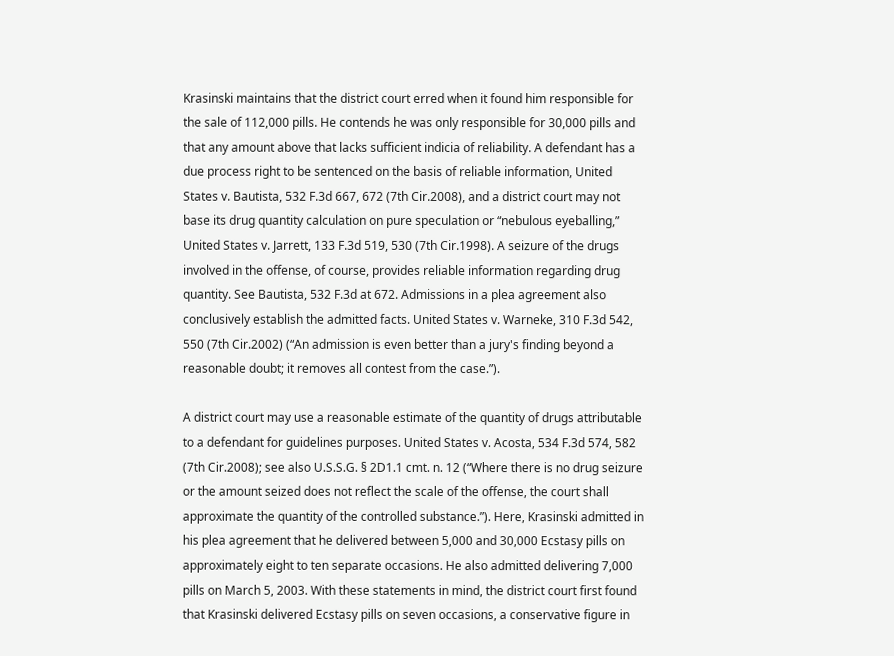Krasinski maintains that the district court erred when it found him responsible for the sale of 112,000 pills. He contends he was only responsible for 30,000 pills and that any amount above that lacks sufficient indicia of reliability. A defendant has a due process right to be sentenced on the basis of reliable information, United States v. Bautista, 532 F.3d 667, 672 (7th Cir.2008), and a district court may not base its drug quantity calculation on pure speculation or “nebulous eyeballing,” United States v. Jarrett, 133 F.3d 519, 530 (7th Cir.1998). A seizure of the drugs involved in the offense, of course, provides reliable information regarding drug quantity. See Bautista, 532 F.3d at 672. Admissions in a plea agreement also conclusively establish the admitted facts. United States v. Warneke, 310 F.3d 542, 550 (7th Cir.2002) (“An admission is even better than a jury's finding beyond a reasonable doubt; it removes all contest from the case.”).

A district court may use a reasonable estimate of the quantity of drugs attributable to a defendant for guidelines purposes. United States v. Acosta, 534 F.3d 574, 582 (7th Cir.2008); see also U.S.S.G. § 2D1.1 cmt. n. 12 (“Where there is no drug seizure or the amount seized does not reflect the scale of the offense, the court shall approximate the quantity of the controlled substance.”). Here, Krasinski admitted in his plea agreement that he delivered between 5,000 and 30,000 Ecstasy pills on approximately eight to ten separate occasions. He also admitted delivering 7,000 pills on March 5, 2003. With these statements in mind, the district court first found that Krasinski delivered Ecstasy pills on seven occasions, a conservative figure in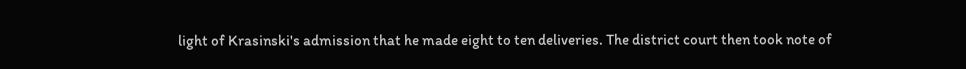light of Krasinski's admission that he made eight to ten deliveries. The district court then took note of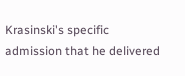Krasinski's specific admission that he delivered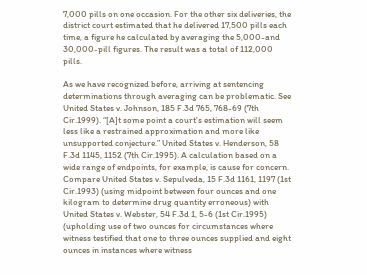7,000 pills on one occasion. For the other six deliveries, the district court estimated that he delivered 17,500 pills each time, a figure he calculated by averaging the 5,000-and 30,000-pill figures. The result was a total of 112,000 pills.

As we have recognized before, arriving at sentencing determinations through averaging can be problematic. See United States v. Johnson, 185 F.3d 765, 768-69 (7th Cir.1999). “[A]t some point a court's estimation will seem less like a restrained approximation and more like unsupported conjecture.” United States v. Henderson, 58 F.3d 1145, 1152 (7th Cir.1995). A calculation based on a wide range of endpoints, for example, is cause for concern. Compare United States v. Sepulveda, 15 F.3d 1161, 1197 (1st Cir.1993) (using midpoint between four ounces and one kilogram to determine drug quantity erroneous) with United States v. Webster, 54 F.3d 1, 5-6 (1st Cir.1995) (upholding use of two ounces for circumstances where witness testified that one to three ounces supplied and eight ounces in instances where witness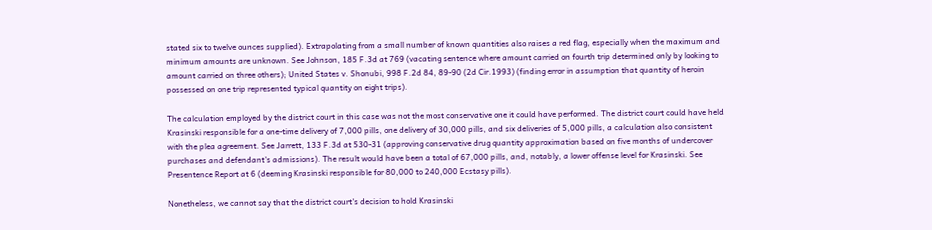stated six to twelve ounces supplied). Extrapolating from a small number of known quantities also raises a red flag, especially when the maximum and minimum amounts are unknown. See Johnson, 185 F.3d at 769 (vacating sentence where amount carried on fourth trip determined only by looking to amount carried on three others); United States v. Shonubi, 998 F.2d 84, 89-90 (2d Cir.1993) (finding error in assumption that quantity of heroin possessed on one trip represented typical quantity on eight trips).

The calculation employed by the district court in this case was not the most conservative one it could have performed. The district court could have held Krasinski responsible for a one-time delivery of 7,000 pills, one delivery of 30,000 pills, and six deliveries of 5,000 pills, a calculation also consistent with the plea agreement. See Jarrett, 133 F.3d at 530-31 (approving conservative drug quantity approximation based on five months of undercover purchases and defendant's admissions). The result would have been a total of 67,000 pills, and, notably, a lower offense level for Krasinski. See Presentence Report at 6 (deeming Krasinski responsible for 80,000 to 240,000 Ecstasy pills).

Nonetheless, we cannot say that the district court's decision to hold Krasinski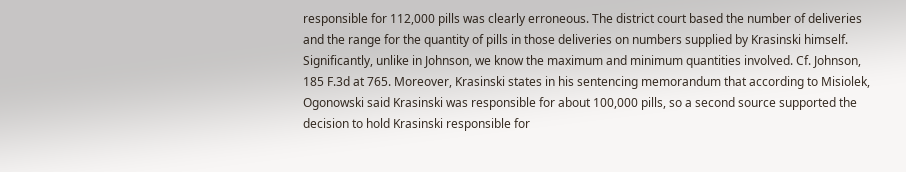responsible for 112,000 pills was clearly erroneous. The district court based the number of deliveries and the range for the quantity of pills in those deliveries on numbers supplied by Krasinski himself. Significantly, unlike in Johnson, we know the maximum and minimum quantities involved. Cf. Johnson, 185 F.3d at 765. Moreover, Krasinski states in his sentencing memorandum that according to Misiolek, Ogonowski said Krasinski was responsible for about 100,000 pills, so a second source supported the decision to hold Krasinski responsible for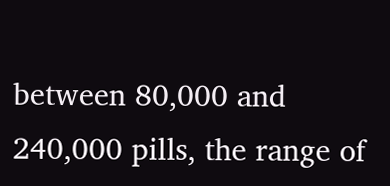between 80,000 and 240,000 pills, the range of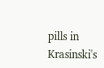pills in Krasinski's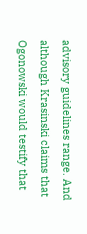advisory guidelines range. And although Krasinski claims that Ogonowski would testify that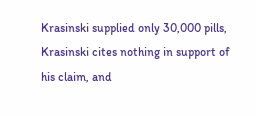Krasinski supplied only 30,000 pills, Krasinski cites nothing in support of his claim, and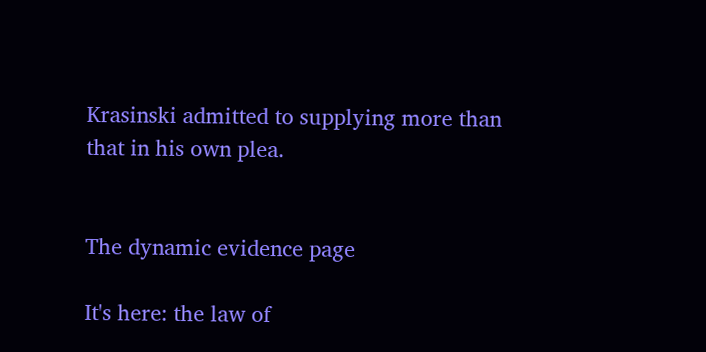Krasinski admitted to supplying more than that in his own plea.


The dynamic evidence page

It's here: the law of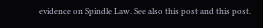evidence on Spindle Law. See also this post and this post.